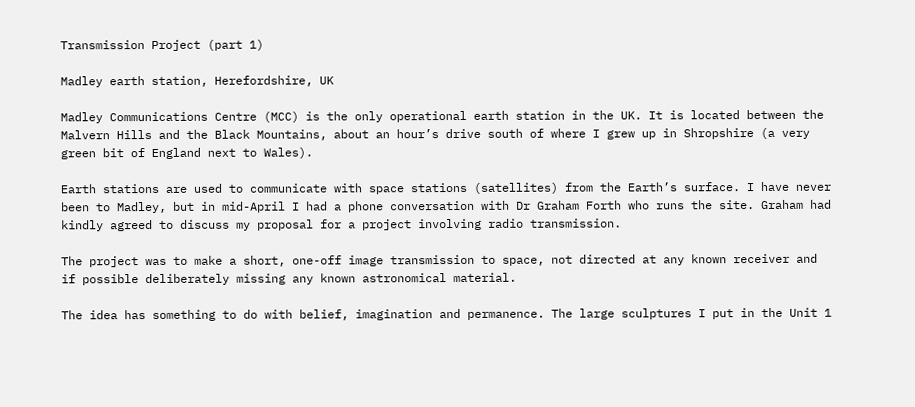Transmission Project (part 1)

Madley earth station, Herefordshire, UK

Madley Communications Centre (MCC) is the only operational earth station in the UK. It is located between the Malvern Hills and the Black Mountains, about an hour’s drive south of where I grew up in Shropshire (a very green bit of England next to Wales).

Earth stations are used to communicate with space stations (satellites) from the Earth’s surface. I have never been to Madley, but in mid-April I had a phone conversation with Dr Graham Forth who runs the site. Graham had kindly agreed to discuss my proposal for a project involving radio transmission.

The project was to make a short, one-off image transmission to space, not directed at any known receiver and if possible deliberately missing any known astronomical material.

The idea has something to do with belief, imagination and permanence. The large sculptures I put in the Unit 1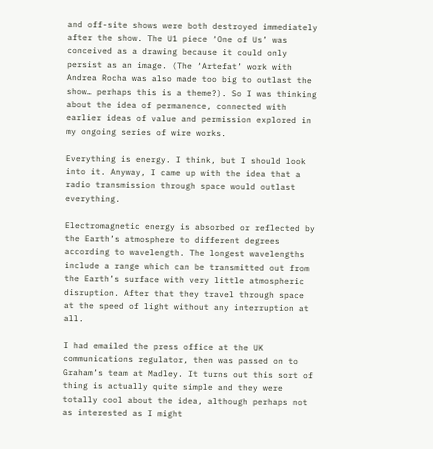and off-site shows were both destroyed immediately after the show. The U1 piece ‘One of Us’ was conceived as a drawing because it could only persist as an image. (The ‘Artefat’ work with Andrea Rocha was also made too big to outlast the show… perhaps this is a theme?). So I was thinking about the idea of permanence, connected with earlier ideas of value and permission explored in my ongoing series of wire works.

Everything is energy. I think, but I should look into it. Anyway, I came up with the idea that a radio transmission through space would outlast everything.

Electromagnetic energy is absorbed or reflected by the Earth’s atmosphere to different degrees according to wavelength. The longest wavelengths include a range which can be transmitted out from the Earth’s surface with very little atmospheric disruption. After that they travel through space at the speed of light without any interruption at all.

I had emailed the press office at the UK communications regulator, then was passed on to Graham’s team at Madley. It turns out this sort of thing is actually quite simple and they were totally cool about the idea, although perhaps not as interested as I might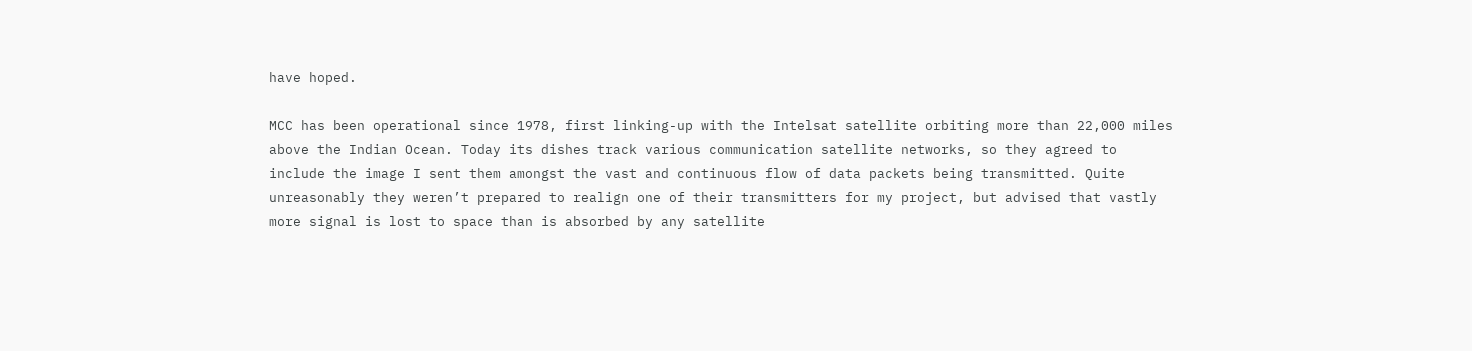have hoped.

MCC has been operational since 1978, first linking-up with the Intelsat satellite orbiting more than 22,000 miles above the Indian Ocean. Today its dishes track various communication satellite networks, so they agreed to include the image I sent them amongst the vast and continuous flow of data packets being transmitted. Quite unreasonably they weren’t prepared to realign one of their transmitters for my project, but advised that vastly more signal is lost to space than is absorbed by any satellite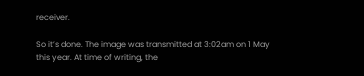receiver.

So it’s done. The image was transmitted at 3:02am on 1 May this year. At time of writing, the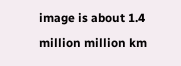image is about 1.4 million million km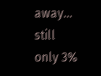away… still only 3%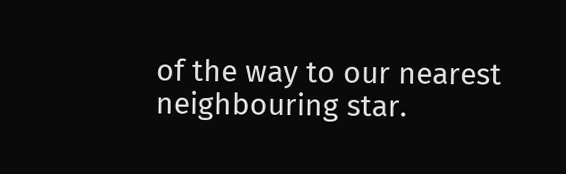of the way to our nearest neighbouring star.